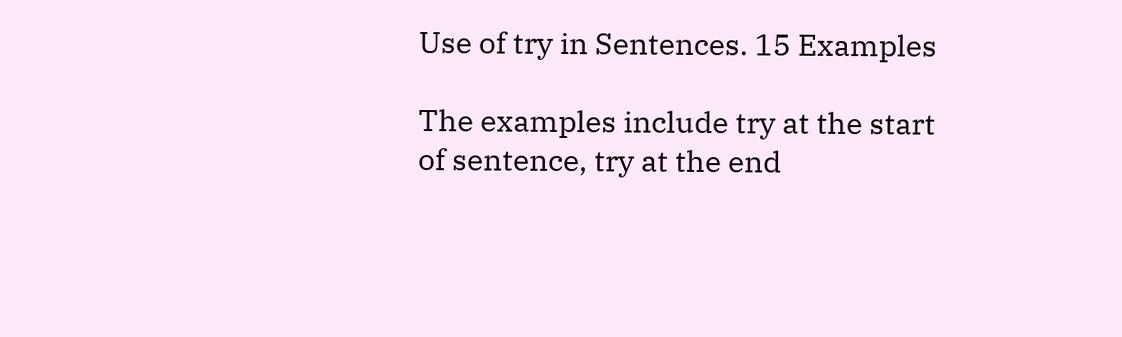Use of try in Sentences. 15 Examples

The examples include try at the start of sentence, try at the end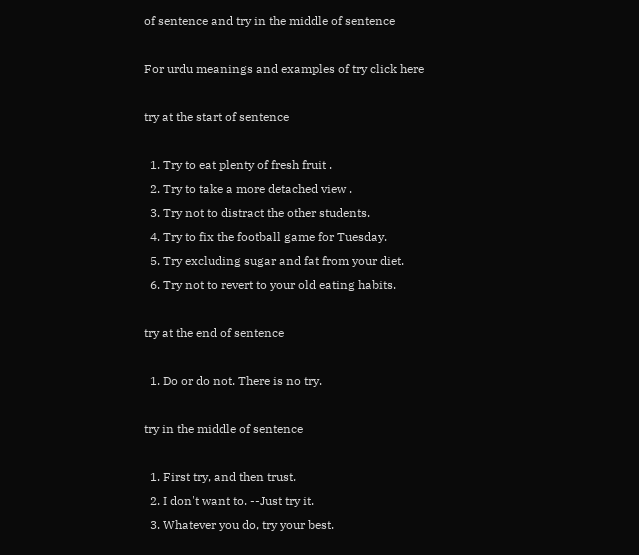of sentence and try in the middle of sentence

For urdu meanings and examples of try click here

try at the start of sentence

  1. Try to eat plenty of fresh fruit .
  2. Try to take a more detached view .
  3. Try not to distract the other students.
  4. Try to fix the football game for Tuesday.
  5. Try excluding sugar and fat from your diet.
  6. Try not to revert to your old eating habits.

try at the end of sentence

  1. Do or do not. There is no try.

try in the middle of sentence

  1. First try, and then trust.
  2. I don't want to. --Just try it.
  3. Whatever you do, try your best.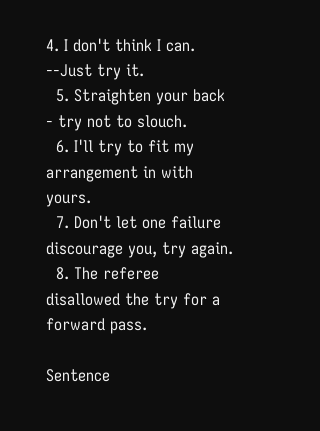4. I don't think I can. --Just try it.
  5. Straighten your back - try not to slouch.
  6. I'll try to fit my arrangement in with yours.
  7. Don't let one failure discourage you, try again.
  8. The referee disallowed the try for a forward pass.

Sentence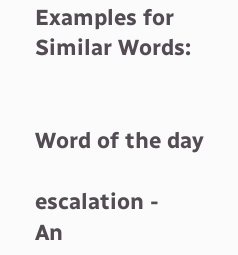Examples for Similar Words:


Word of the day

escalation -
An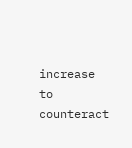increase to counteract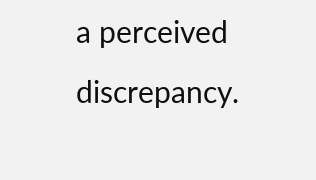a perceived discrepancy.